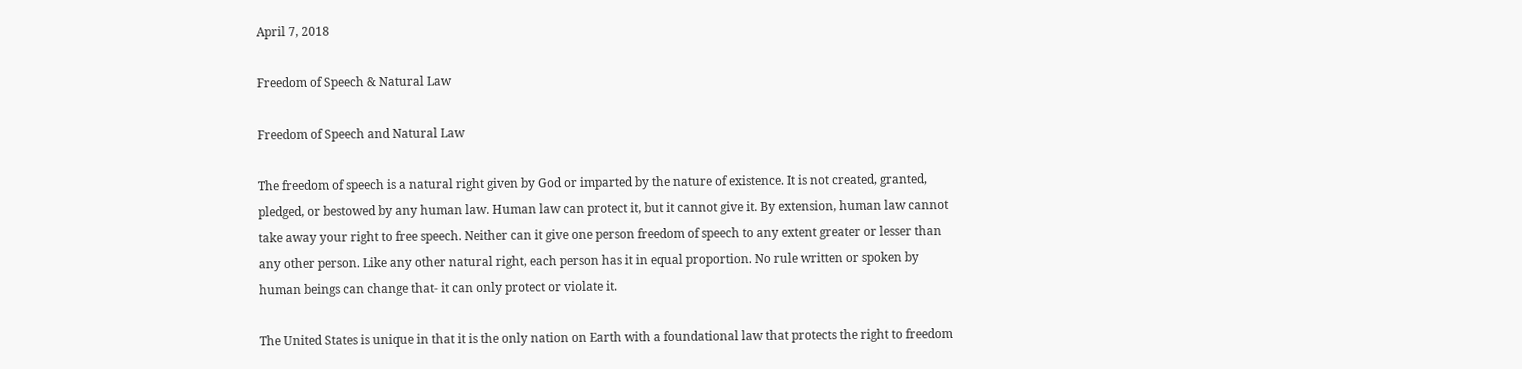April 7, 2018

Freedom of Speech & Natural Law

Freedom of Speech and Natural Law

The freedom of speech is a natural right given by God or imparted by the nature of existence. It is not created, granted, pledged, or bestowed by any human law. Human law can protect it, but it cannot give it. By extension, human law cannot take away your right to free speech. Neither can it give one person freedom of speech to any extent greater or lesser than any other person. Like any other natural right, each person has it in equal proportion. No rule written or spoken by human beings can change that- it can only protect or violate it.

The United States is unique in that it is the only nation on Earth with a foundational law that protects the right to freedom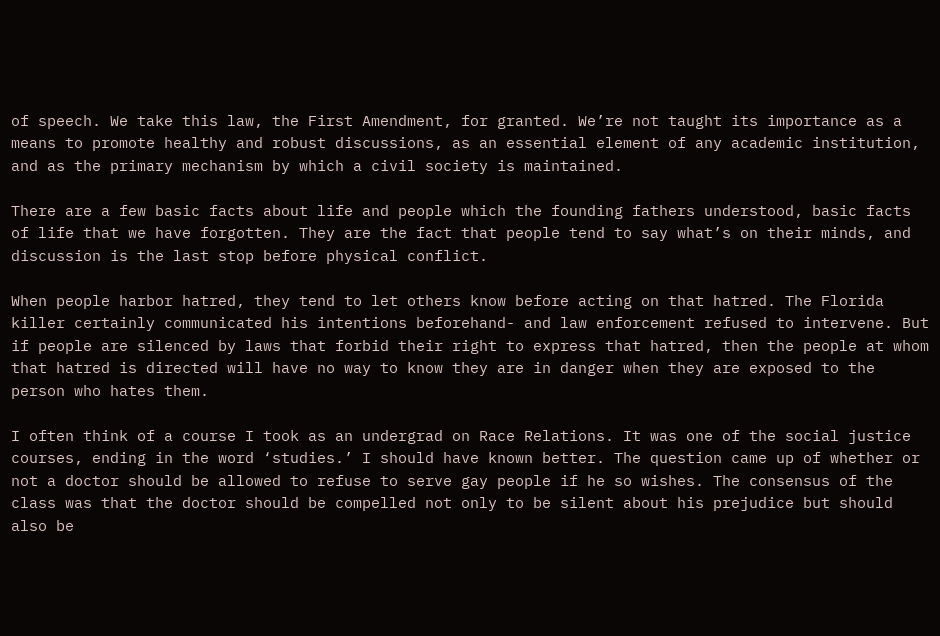of speech. We take this law, the First Amendment, for granted. We’re not taught its importance as a means to promote healthy and robust discussions, as an essential element of any academic institution, and as the primary mechanism by which a civil society is maintained.

There are a few basic facts about life and people which the founding fathers understood, basic facts of life that we have forgotten. They are the fact that people tend to say what’s on their minds, and discussion is the last stop before physical conflict.

When people harbor hatred, they tend to let others know before acting on that hatred. The Florida killer certainly communicated his intentions beforehand- and law enforcement refused to intervene. But if people are silenced by laws that forbid their right to express that hatred, then the people at whom that hatred is directed will have no way to know they are in danger when they are exposed to the person who hates them.

I often think of a course I took as an undergrad on Race Relations. It was one of the social justice courses, ending in the word ‘studies.’ I should have known better. The question came up of whether or not a doctor should be allowed to refuse to serve gay people if he so wishes. The consensus of the class was that the doctor should be compelled not only to be silent about his prejudice but should also be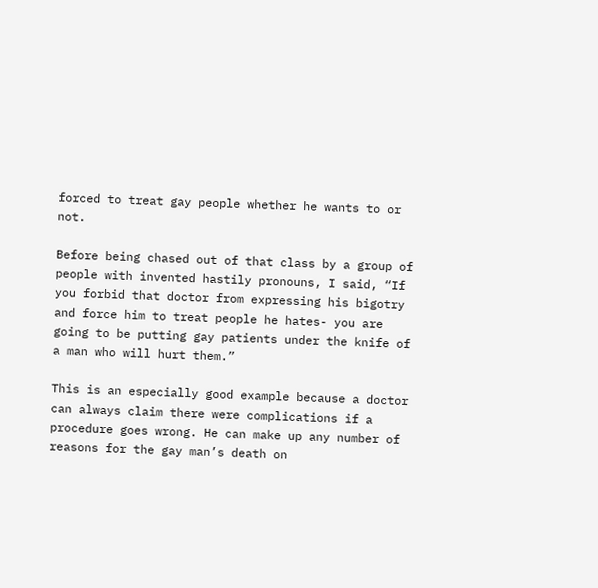forced to treat gay people whether he wants to or not.

Before being chased out of that class by a group of people with invented hastily pronouns, I said, “If you forbid that doctor from expressing his bigotry and force him to treat people he hates- you are going to be putting gay patients under the knife of a man who will hurt them.”

This is an especially good example because a doctor can always claim there were complications if a procedure goes wrong. He can make up any number of reasons for the gay man’s death on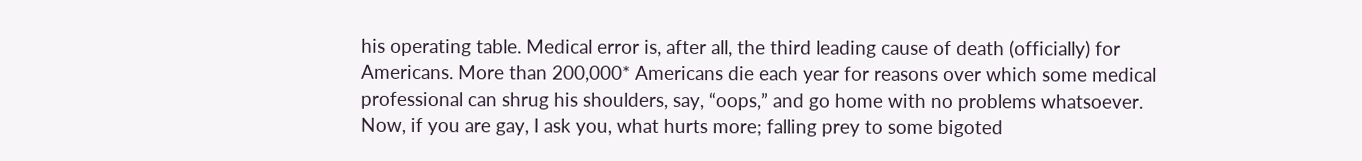his operating table. Medical error is, after all, the third leading cause of death (officially) for Americans. More than 200,000* Americans die each year for reasons over which some medical professional can shrug his shoulders, say, “oops,” and go home with no problems whatsoever. Now, if you are gay, I ask you, what hurts more; falling prey to some bigoted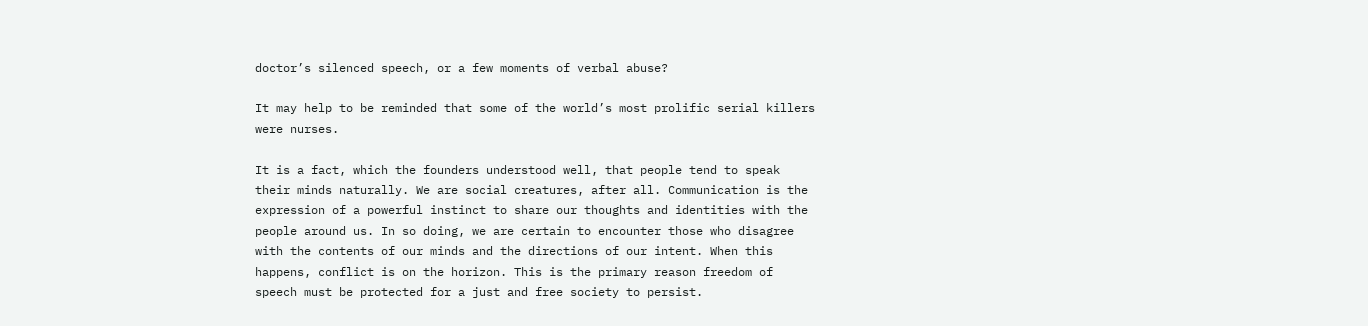doctor’s silenced speech, or a few moments of verbal abuse?

It may help to be reminded that some of the world’s most prolific serial killers were nurses.

It is a fact, which the founders understood well, that people tend to speak their minds naturally. We are social creatures, after all. Communication is the expression of a powerful instinct to share our thoughts and identities with the people around us. In so doing, we are certain to encounter those who disagree with the contents of our minds and the directions of our intent. When this happens, conflict is on the horizon. This is the primary reason freedom of speech must be protected for a just and free society to persist.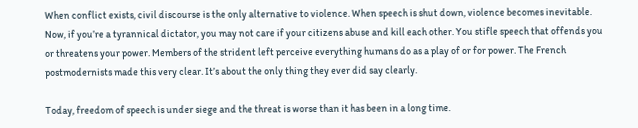When conflict exists, civil discourse is the only alternative to violence. When speech is shut down, violence becomes inevitable. Now, if you’re a tyrannical dictator, you may not care if your citizens abuse and kill each other. You stifle speech that offends you or threatens your power. Members of the strident left perceive everything humans do as a play of or for power. The French postmodernists made this very clear. It’s about the only thing they ever did say clearly.

Today, freedom of speech is under siege and the threat is worse than it has been in a long time.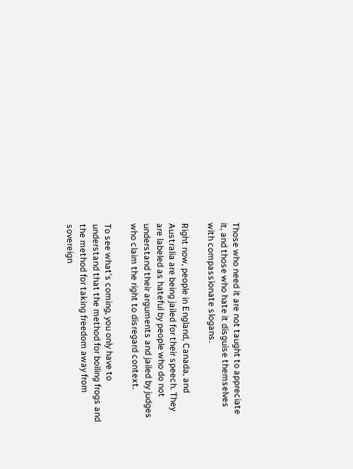Those who need it are not taught to appreciate it, and those who hate it disguise themselves with compassionate slogans.

Right now, people in England, Canada, and Australia are being jailed for their speech. They are labeled as hateful by people who do not understand their arguments and jailed by judges who claim the right to disregard context.

To see what’s coming, you only have to understand that the method for boiling frogs and the method for taking freedom away from sovereign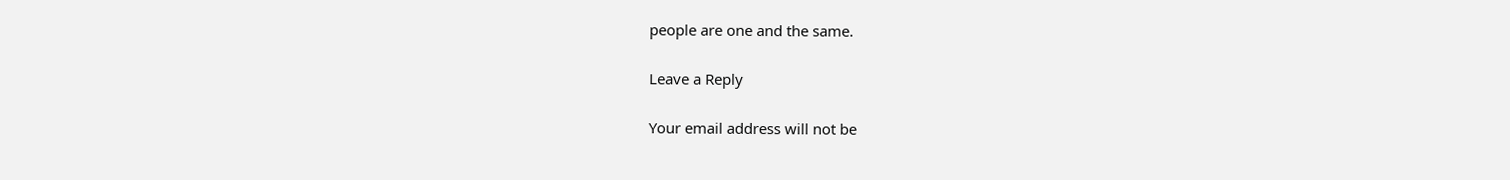people are one and the same.

Leave a Reply

Your email address will not be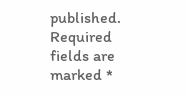published. Required fields are marked *